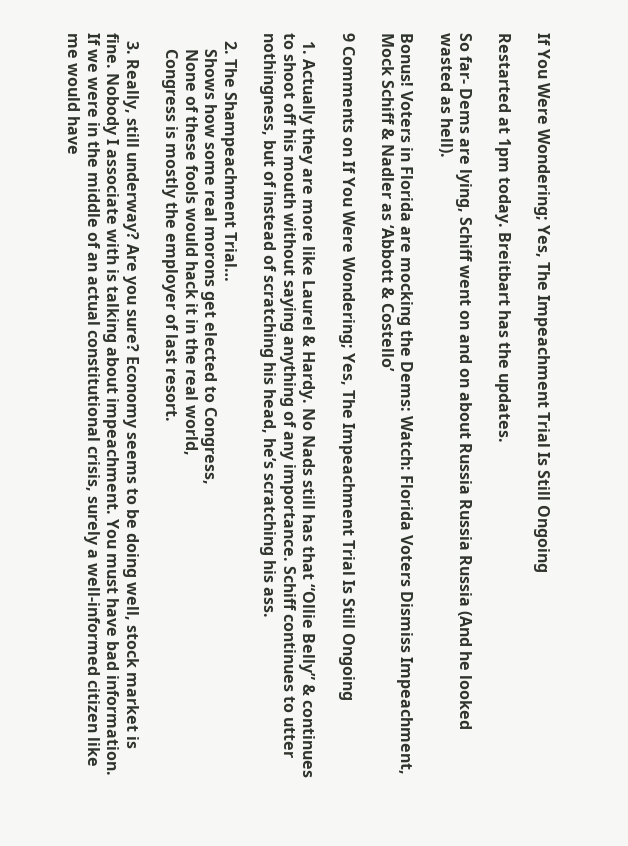If You Were Wondering; Yes, The Impeachment Trial Is Still Ongoing

Restarted at 1pm today. Breitbart has the updates.

So far- Dems are lying, Schiff went on and on about Russia Russia Russia (And he looked wasted as hell).

Bonus! Voters in Florida are mocking the Dems: Watch: Florida Voters Dismiss Impeachment, Mock Schiff & Nadler as ‘Abbott & Costello’

9 Comments on If You Were Wondering; Yes, The Impeachment Trial Is Still Ongoing

  1. Actually they are more like Laurel & Hardy. No Nads still has that “Ollie Belly” & continues to shoot off his mouth without saying anything of any importance. Schiff continues to utter nothingness, but of instead of scratching his head, he’s scratching his ass.

  2. The Shampeachment Trial…
    Shows how some real morons get elected to Congress,
    None of these fools would hack it in the real world,
    Congress is mostly the employer of last resort.

  3. Really, still underway? Are you sure? Economy seems to be doing well, stock market is fine. Nobody I associate with is talking about impeachment. You must have bad information. If we were in the middle of an actual constitutional crisis, surely a well-informed citizen like me would have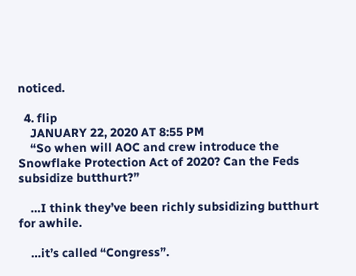noticed.

  4. flip
    JANUARY 22, 2020 AT 8:55 PM
    “So when will AOC and crew introduce the Snowflake Protection Act of 2020? Can the Feds subsidize butthurt?”

    …I think they’ve been richly subsidizing butthurt for awhile.

    …it’s called “Congress”.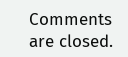Comments are closed.